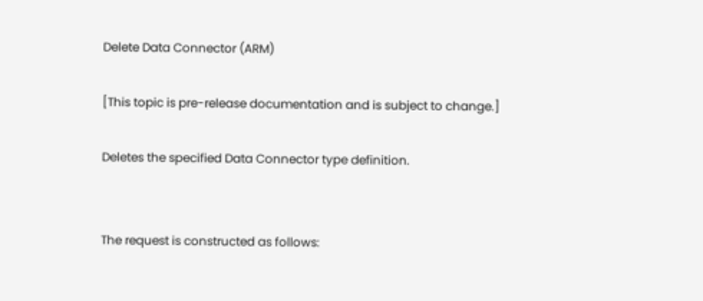Delete Data Connector (ARM)

[This topic is pre-release documentation and is subject to change.]

Deletes the specified Data Connector type definition.


The request is constructed as follows: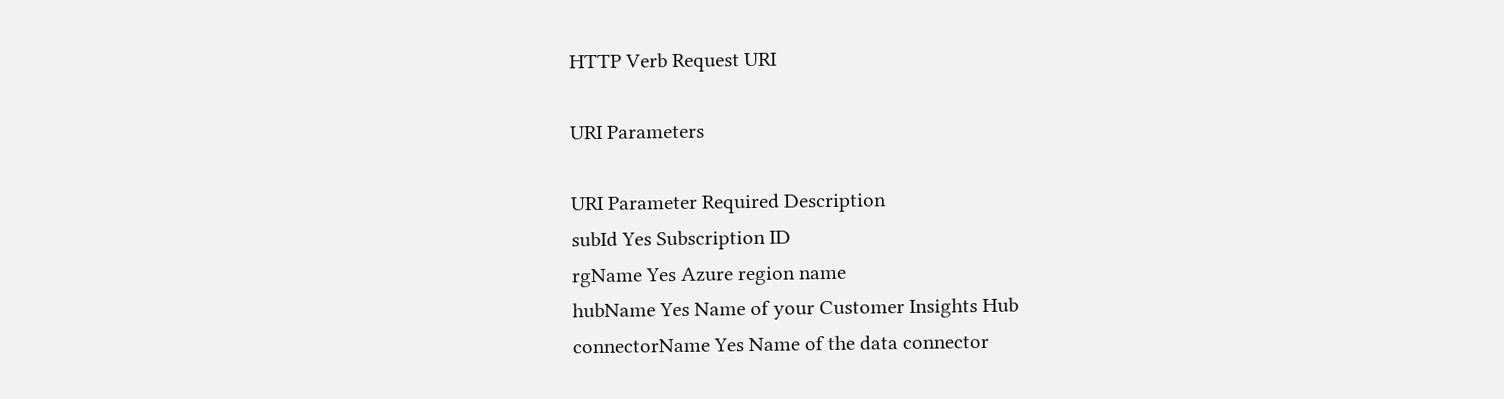HTTP Verb Request URI

URI Parameters

URI Parameter Required Description
subId Yes Subscription ID
rgName Yes Azure region name
hubName Yes Name of your Customer Insights Hub
connectorName Yes Name of the data connector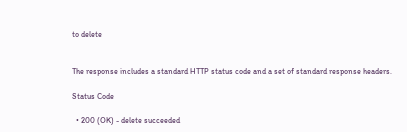to delete


The response includes a standard HTTP status code and a set of standard response headers.

Status Code

  • 200 (OK) - delete succeeded